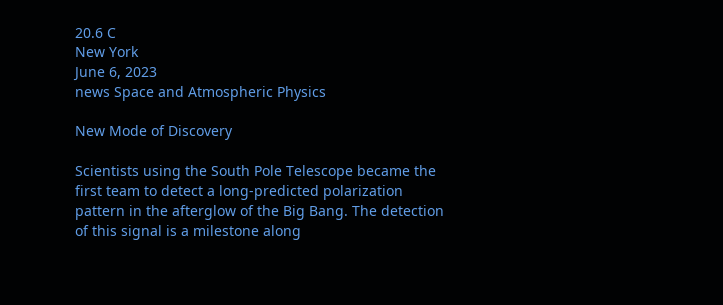20.6 C
New York
June 6, 2023
news Space and Atmospheric Physics

New Mode of Discovery

Scientists using the South Pole Telescope became the first team to detect a long-predicted polarization pattern in the afterglow of the Big Bang. The detection of this signal is a milestone along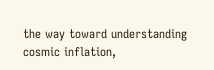the way toward understanding cosmic inflation,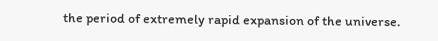the period of extremely rapid expansion of the universe.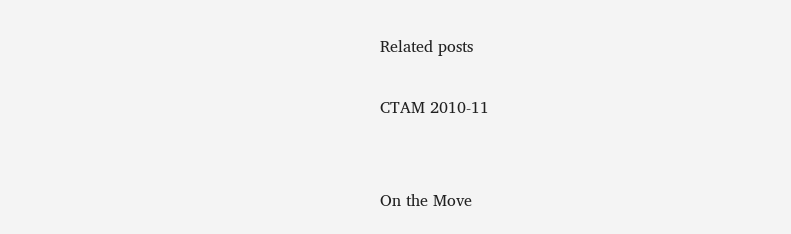Related posts

CTAM 2010-11


On the Move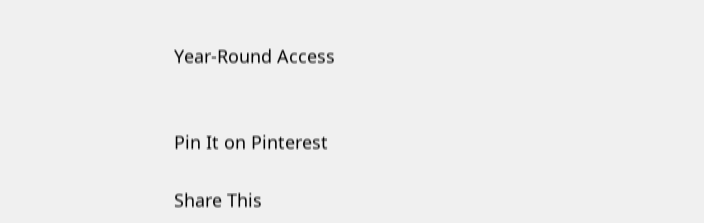Year-Round Access


Pin It on Pinterest

Share This